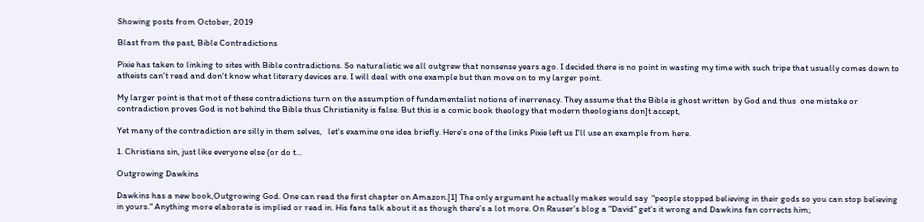Showing posts from October, 2019

Blast from the past, Bible Contradictions

Pixie has taken to linking to sites with Bible contradictions. So naturalistic we all outgrew that nonsense years ago. I decided there is no point in wasting my time with such tripe that usually comes down to atheists can't read and don't know what literary devices are. I will deal with one example but then move on to my larger point.

My larger point is that mot of these contradictions turn on the assumption of fundamentalist notions of inerrenacy. They assume that the Bible is ghost written  by God and thus  one mistake or contradiction proves God is not behind the Bible thus Christianity is false. But this is a comic book theology that modern theologians don]t accept,

Yet many of the contradiction are silly in them selves,   let's examine one idea briefly. Here's one of the links Pixie left us I'll use an example from here.

1. Christians sin, just like everyone else (or do t…

Outgrowing Dawkins

Dawkins has a new book,Outgrowing God. One can read the first chapter on Amazon.[1] The only argument he actually makes would say  "people stopped believing in their gods so you can stop believing in yours." Anything more elaborate is implied or read in. His fans talk about it as though there's a lot more. On Rauser's blog a "David" get's it wrong and Dawkins fan corrects him;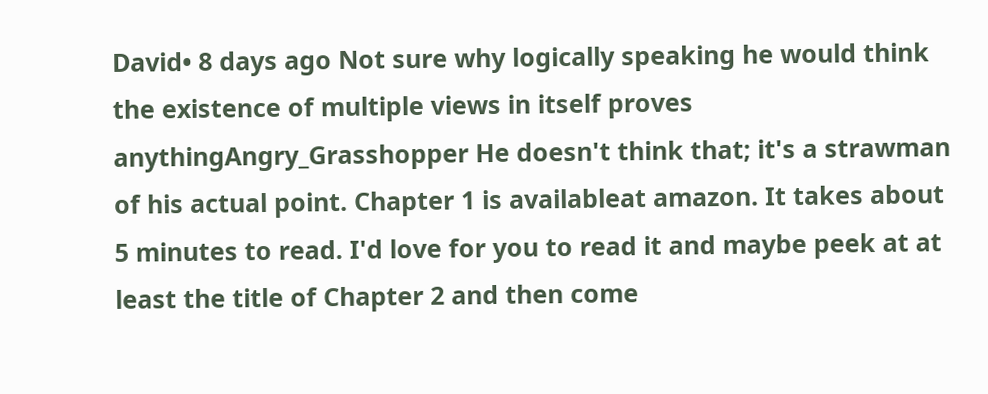David• 8 days ago Not sure why logically speaking he would think the existence of multiple views in itself proves anythingAngry_Grasshopper He doesn't think that; it's a strawman of his actual point. Chapter 1 is availableat amazon. It takes about 5 minutes to read. I'd love for you to read it and maybe peek at at least the title of Chapter 2 and then come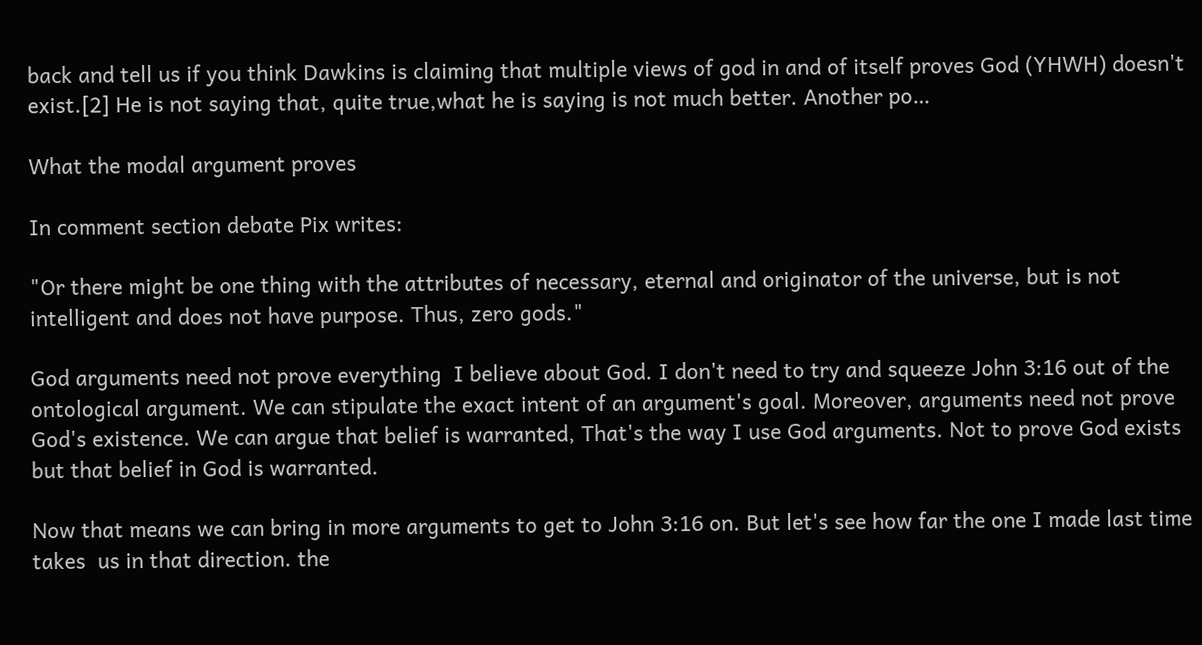back and tell us if you think Dawkins is claiming that multiple views of god in and of itself proves God (YHWH) doesn't exist.[2] He is not saying that, quite true,what he is saying is not much better. Another po…

What the modal argument proves

In comment section debate Pix writes:

"Or there might be one thing with the attributes of necessary, eternal and originator of the universe, but is not intelligent and does not have purpose. Thus, zero gods."

God arguments need not prove everything  I believe about God. I don't need to try and squeeze John 3:16 out of the ontological argument. We can stipulate the exact intent of an argument's goal. Moreover, arguments need not prove God's existence. We can argue that belief is warranted, That's the way I use God arguments. Not to prove God exists but that belief in God is warranted.

Now that means we can bring in more arguments to get to John 3:16 on. But let's see how far the one I made last time takes  us in that direction. the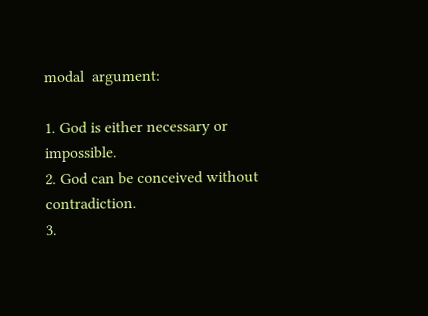modal  argument:

1. God is either necessary or impossible.
2. God can be conceived without contradiction.
3.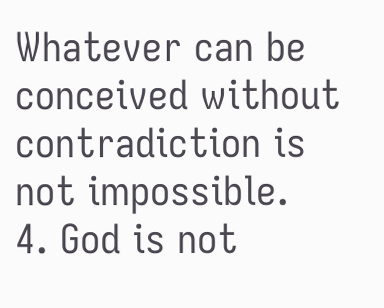Whatever can be conceived without contradiction is not impossible.
4. God is not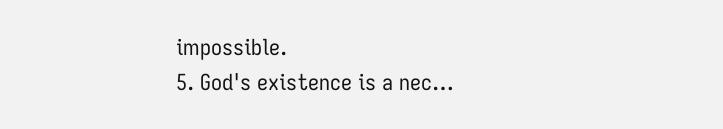impossible.
5. God's existence is a nec…